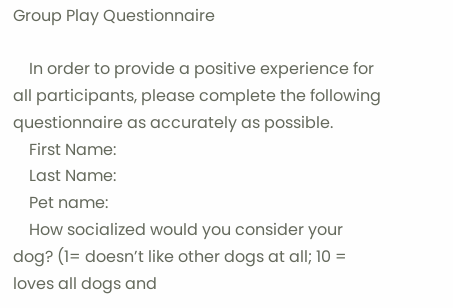Group Play Questionnaire

    In order to provide a positive experience for all participants, please complete the following questionnaire as accurately as possible.
    First Name:
    Last Name:
    Pet name:
    How socialized would you consider your dog? (1= doesn’t like other dogs at all; 10 = loves all dogs and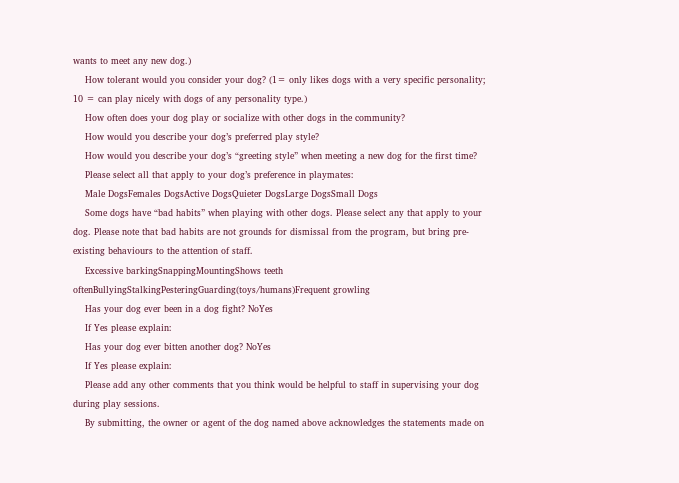wants to meet any new dog.)
    How tolerant would you consider your dog? (1= only likes dogs with a very specific personality; 10 = can play nicely with dogs of any personality type.)
    How often does your dog play or socialize with other dogs in the community?
    How would you describe your dog’s preferred play style?
    How would you describe your dog’s “greeting style” when meeting a new dog for the first time?
    Please select all that apply to your dog’s preference in playmates:
    Male DogsFemales DogsActive DogsQuieter DogsLarge DogsSmall Dogs
    Some dogs have “bad habits” when playing with other dogs. Please select any that apply to your dog. Please note that bad habits are not grounds for dismissal from the program, but bring pre-existing behaviours to the attention of staff.
    Excessive barkingSnappingMountingShows teeth oftenBullyingStalkingPesteringGuarding(toys/humans)Frequent growling
    Has your dog ever been in a dog fight? NoYes
    If Yes please explain:
    Has your dog ever bitten another dog? NoYes
    If Yes please explain:
    Please add any other comments that you think would be helpful to staff in supervising your dog during play sessions.
    By submitting, the owner or agent of the dog named above acknowledges the statements made on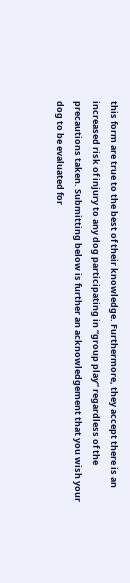this form are true to the best of their knowledge. Furthermore, they accept there is an increased risk of injury to any dog participating in “group play” regardless of the precautions taken. Submitting below is further an acknowledgement that you wish your dog to be evaluated for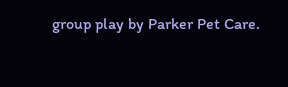group play by Parker Pet Care.